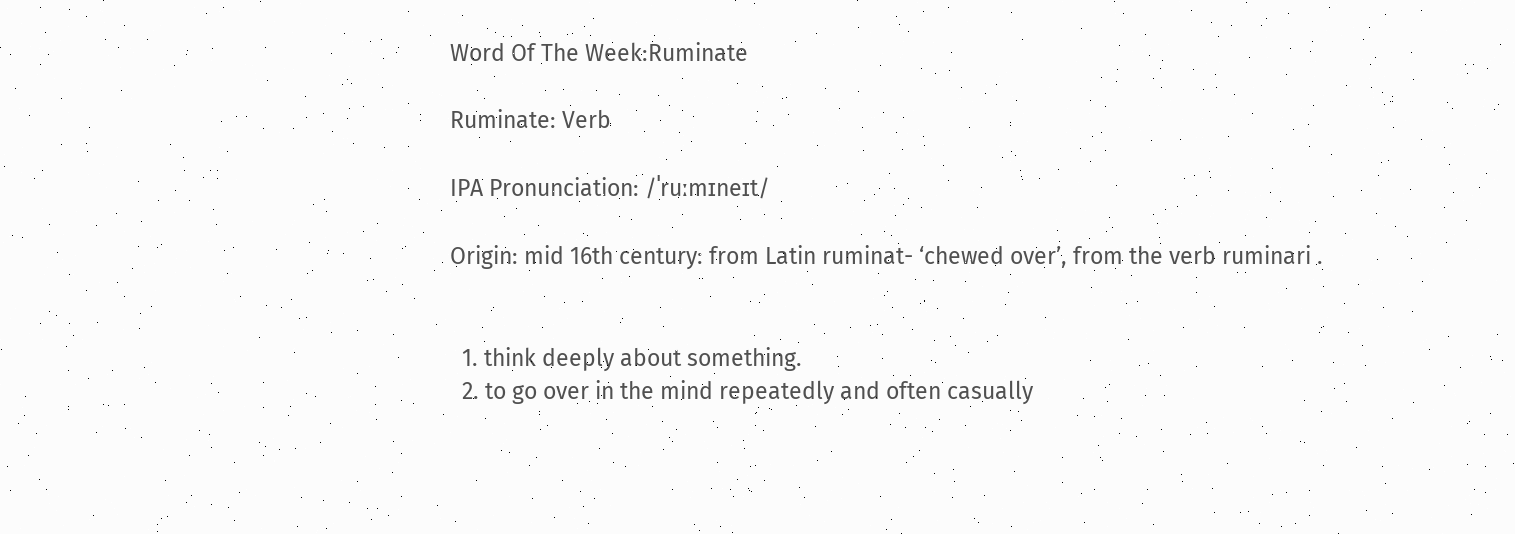Word Of The Week:Ruminate

Ruminate: Verb

IPA Pronunciation: /ˈruːmɪneɪt/

Origin: mid 16th century: from Latin ruminat- ‘chewed over’, from the verb ruminari .


  1. think deeply about something.
  2. to go over in the mind repeatedly and often casually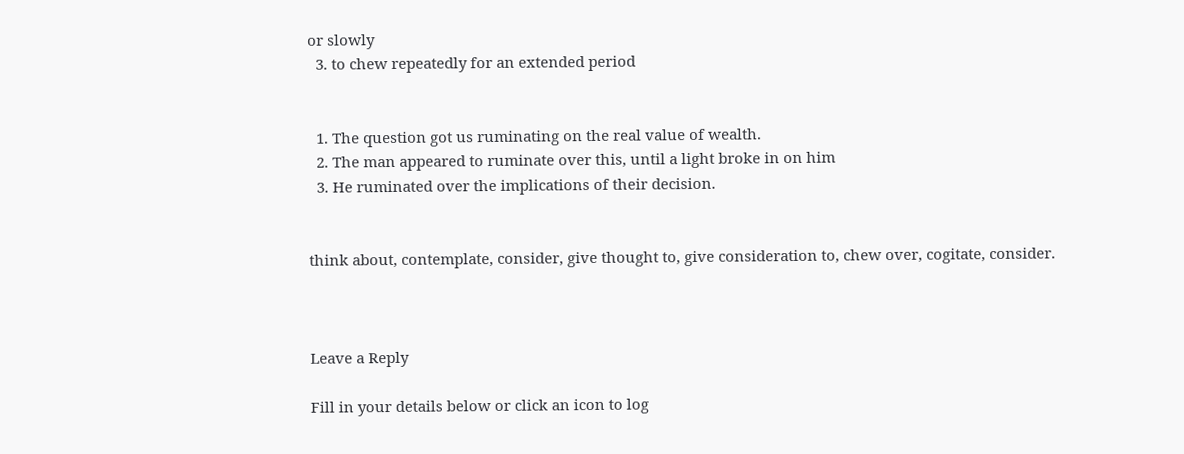or slowly
  3. to chew repeatedly for an extended period


  1. The question got us ruminating on the real value of wealth.
  2. The man appeared to ruminate over this, until a light broke in on him
  3. He ruminated over the implications of their decision.


think about, contemplate, consider, give thought to, give consideration to, chew over, cogitate, consider.



Leave a Reply

Fill in your details below or click an icon to log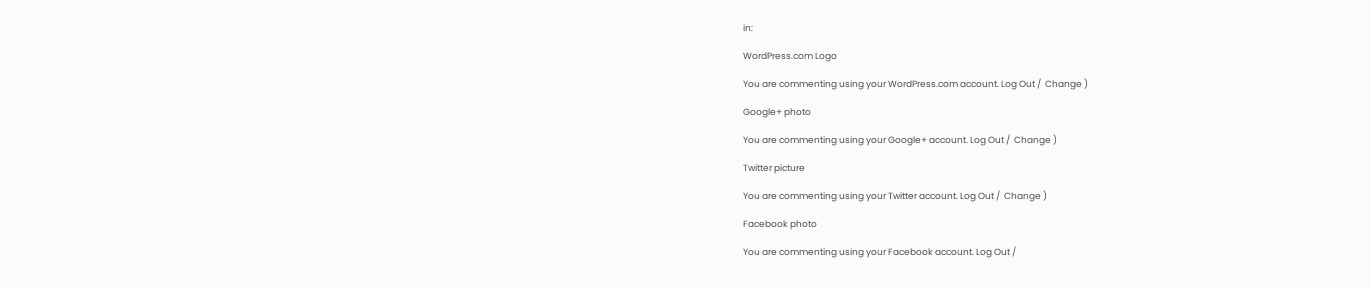in:

WordPress.com Logo

You are commenting using your WordPress.com account. Log Out /  Change )

Google+ photo

You are commenting using your Google+ account. Log Out /  Change )

Twitter picture

You are commenting using your Twitter account. Log Out /  Change )

Facebook photo

You are commenting using your Facebook account. Log Out /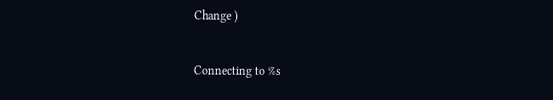Change )


Connecting to %s